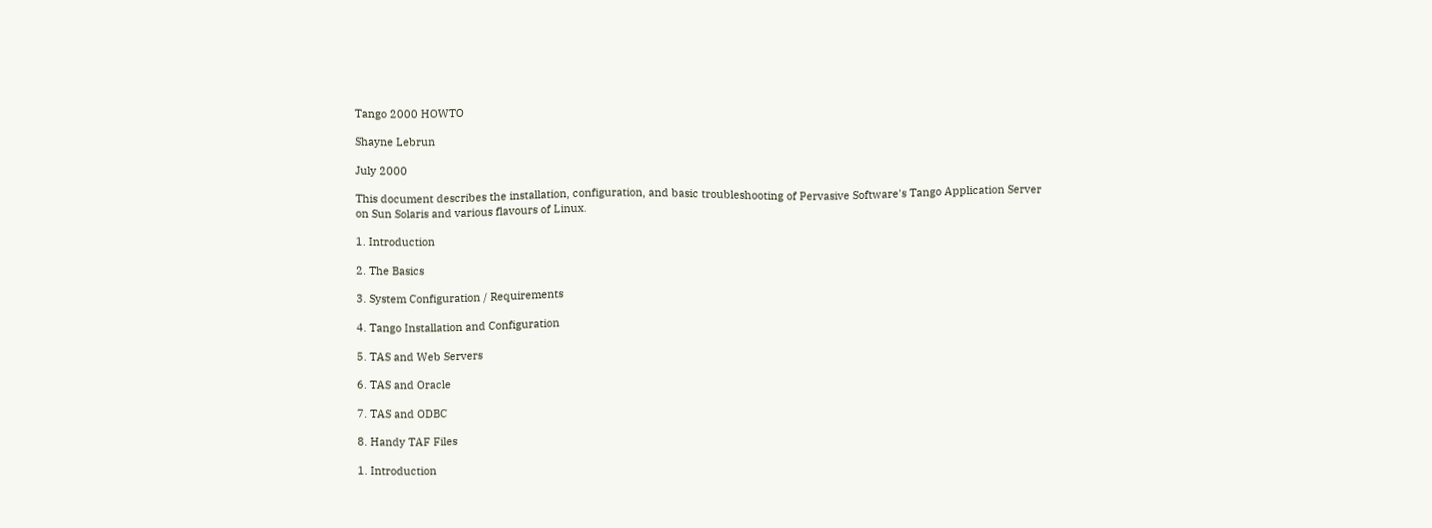Tango 2000 HOWTO

Shayne Lebrun

July 2000

This document describes the installation, configuration, and basic troubleshooting of Pervasive Software's Tango Application Server on Sun Solaris and various flavours of Linux.

1. Introduction

2. The Basics

3. System Configuration / Requirements

4. Tango Installation and Configuration

5. TAS and Web Servers

6. TAS and Oracle

7. TAS and ODBC

8. Handy TAF Files

1. Introduction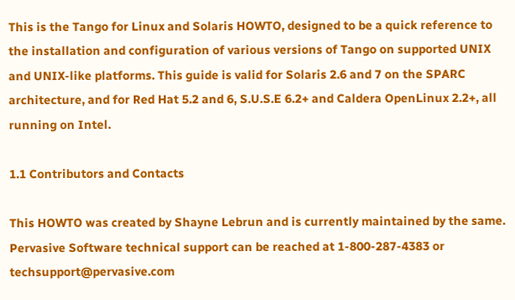This is the Tango for Linux and Solaris HOWTO, designed to be a quick reference to the installation and configuration of various versions of Tango on supported UNIX and UNIX-like platforms. This guide is valid for Solaris 2.6 and 7 on the SPARC architecture, and for Red Hat 5.2 and 6, S.U.S.E 6.2+ and Caldera OpenLinux 2.2+, all running on Intel.

1.1 Contributors and Contacts

This HOWTO was created by Shayne Lebrun and is currently maintained by the same. Pervasive Software technical support can be reached at 1-800-287-4383 or techsupport@pervasive.com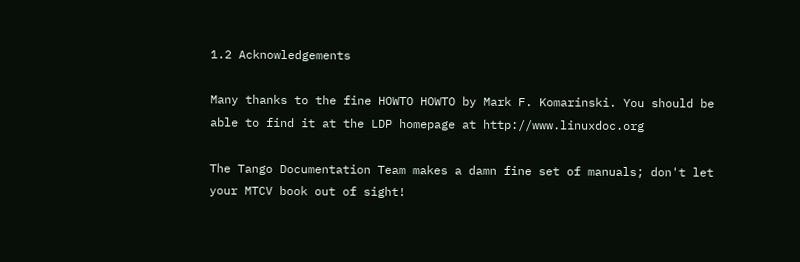1.2 Acknowledgements

Many thanks to the fine HOWTO HOWTO by Mark F. Komarinski. You should be able to find it at the LDP homepage at http://www.linuxdoc.org

The Tango Documentation Team makes a damn fine set of manuals; don't let your MTCV book out of sight!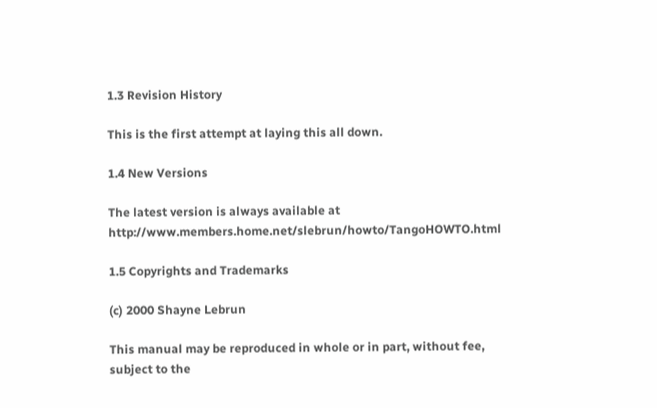1.3 Revision History

This is the first attempt at laying this all down.

1.4 New Versions

The latest version is always available at http://www.members.home.net/slebrun/howto/TangoHOWTO.html

1.5 Copyrights and Trademarks

(c) 2000 Shayne Lebrun

This manual may be reproduced in whole or in part, without fee, subject to the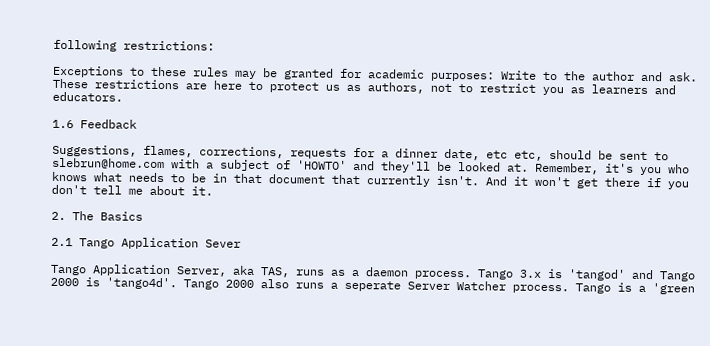following restrictions:

Exceptions to these rules may be granted for academic purposes: Write to the author and ask. These restrictions are here to protect us as authors, not to restrict you as learners and educators.

1.6 Feedback

Suggestions, flames, corrections, requests for a dinner date, etc etc, should be sent to slebrun@home.com with a subject of 'HOWTO' and they'll be looked at. Remember, it's you who knows what needs to be in that document that currently isn't. And it won't get there if you don't tell me about it.

2. The Basics

2.1 Tango Application Sever

Tango Application Server, aka TAS, runs as a daemon process. Tango 3.x is 'tangod' and Tango 2000 is 'tango4d'. Tango 2000 also runs a seperate Server Watcher process. Tango is a 'green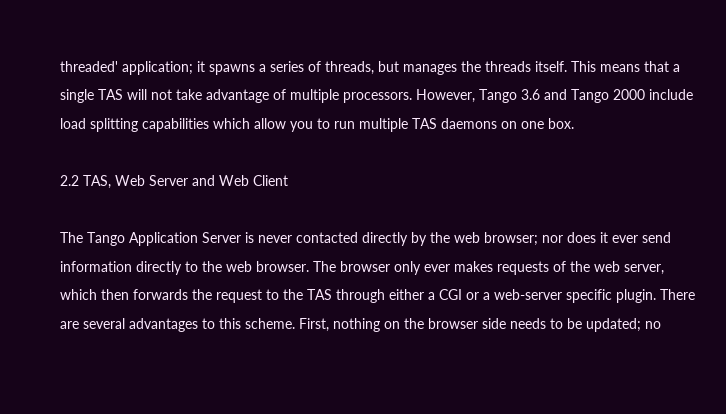threaded' application; it spawns a series of threads, but manages the threads itself. This means that a single TAS will not take advantage of multiple processors. However, Tango 3.6 and Tango 2000 include load splitting capabilities which allow you to run multiple TAS daemons on one box.

2.2 TAS, Web Server and Web Client

The Tango Application Server is never contacted directly by the web browser; nor does it ever send information directly to the web browser. The browser only ever makes requests of the web server, which then forwards the request to the TAS through either a CGI or a web-server specific plugin. There are several advantages to this scheme. First, nothing on the browser side needs to be updated; no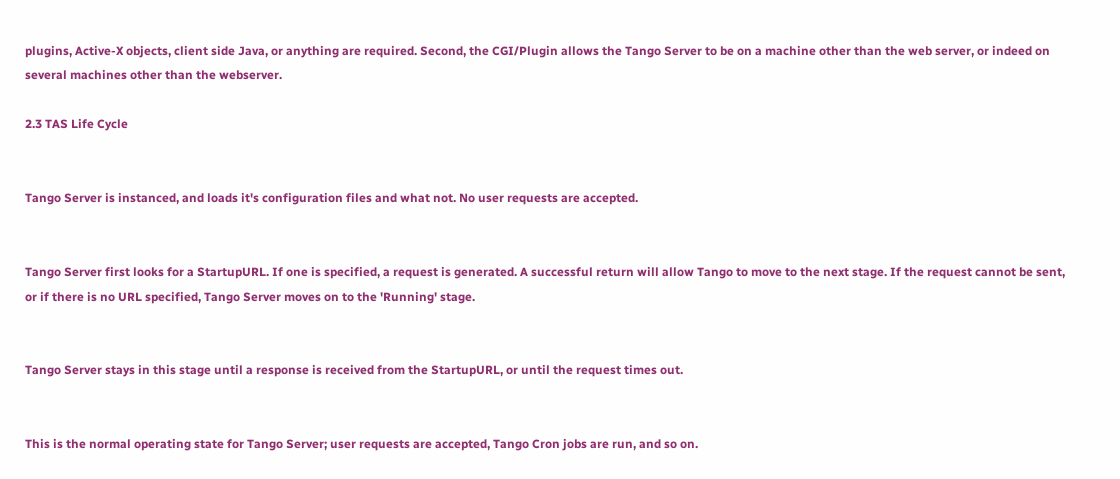plugins, Active-X objects, client side Java, or anything are required. Second, the CGI/Plugin allows the Tango Server to be on a machine other than the web server, or indeed on several machines other than the webserver.

2.3 TAS Life Cycle


Tango Server is instanced, and loads it's configuration files and what not. No user requests are accepted.


Tango Server first looks for a StartupURL. If one is specified, a request is generated. A successful return will allow Tango to move to the next stage. If the request cannot be sent, or if there is no URL specified, Tango Server moves on to the 'Running' stage.


Tango Server stays in this stage until a response is received from the StartupURL, or until the request times out.


This is the normal operating state for Tango Server; user requests are accepted, Tango Cron jobs are run, and so on.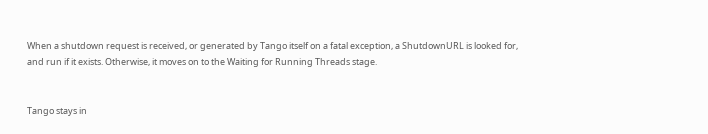When a shutdown request is received, or generated by Tango itself on a fatal exception, a ShutdownURL is looked for, and run if it exists. Otherwise, it moves on to the Waiting for Running Threads stage.


Tango stays in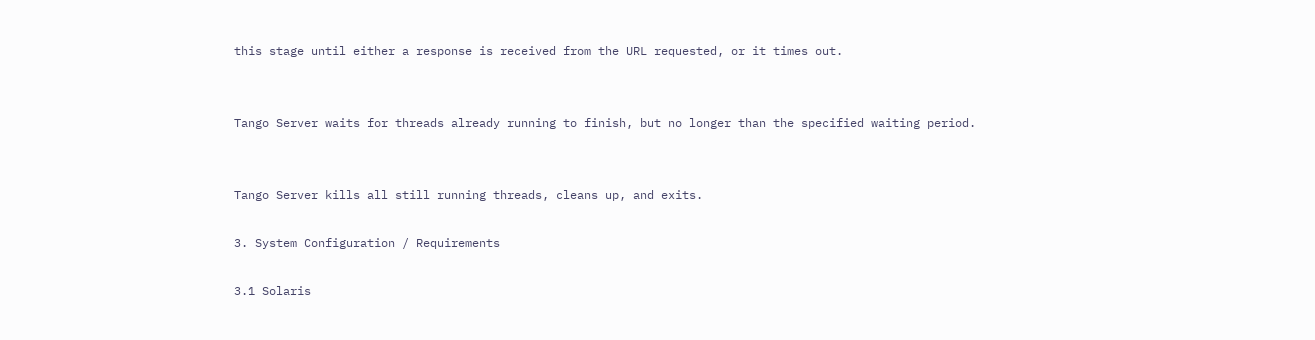this stage until either a response is received from the URL requested, or it times out.


Tango Server waits for threads already running to finish, but no longer than the specified waiting period.


Tango Server kills all still running threads, cleans up, and exits.

3. System Configuration / Requirements

3.1 Solaris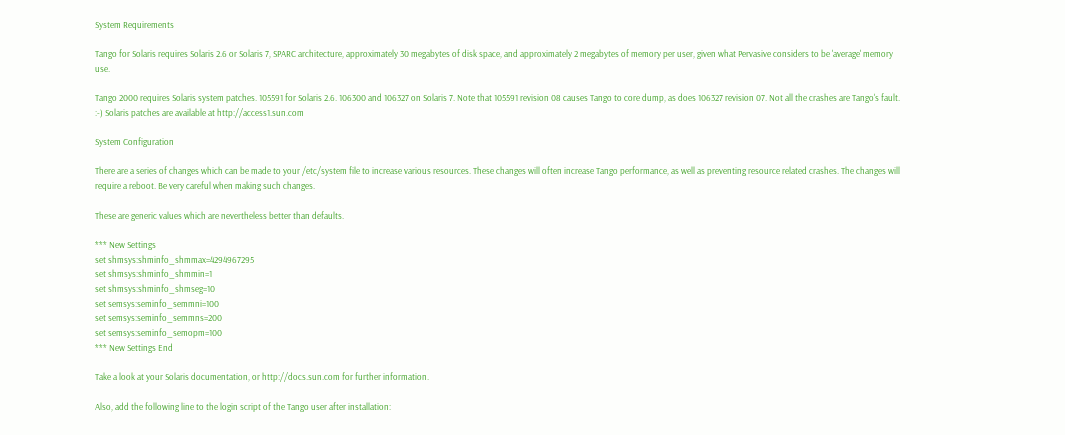System Requirements

Tango for Solaris requires Solaris 2.6 or Solaris 7, SPARC architecture, approximately 30 megabytes of disk space, and approximately 2 megabytes of memory per user, given what Pervasive considers to be 'average' memory use.

Tango 2000 requires Solaris system patches. 105591 for Solaris 2.6. 106300 and 106327 on Solaris 7. Note that 105591 revision 08 causes Tango to core dump, as does 106327 revision 07. Not all the crashes are Tango's fault. :-) Solaris patches are available at http://access1.sun.com

System Configuration

There are a series of changes which can be made to your /etc/system file to increase various resources. These changes will often increase Tango performance, as well as preventing resource related crashes. The changes will require a reboot. Be very careful when making such changes.

These are generic values which are nevertheless better than defaults.

*** New Settings
set shmsys:shminfo_shmmax=4294967295
set shmsys:shminfo_shmmin=1
set shmsys:shminfo_shmseg=10
set semsys:seminfo_semmni=100
set semsys:seminfo_semmns=200
set semsys:seminfo_semopm=100
*** New Settings End

Take a look at your Solaris documentation, or http://docs.sun.com for further information.

Also, add the following line to the login script of the Tango user after installation: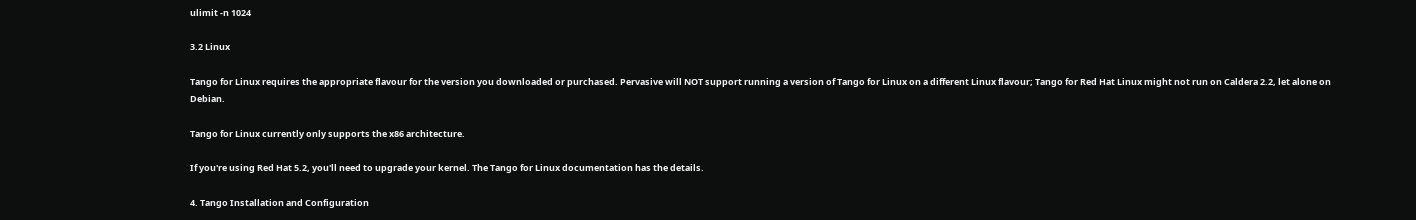ulimit -n 1024

3.2 Linux

Tango for Linux requires the appropriate flavour for the version you downloaded or purchased. Pervasive will NOT support running a version of Tango for Linux on a different Linux flavour; Tango for Red Hat Linux might not run on Caldera 2.2, let alone on Debian.

Tango for Linux currently only supports the x86 architecture.

If you're using Red Hat 5.2, you'll need to upgrade your kernel. The Tango for Linux documentation has the details.

4. Tango Installation and Configuration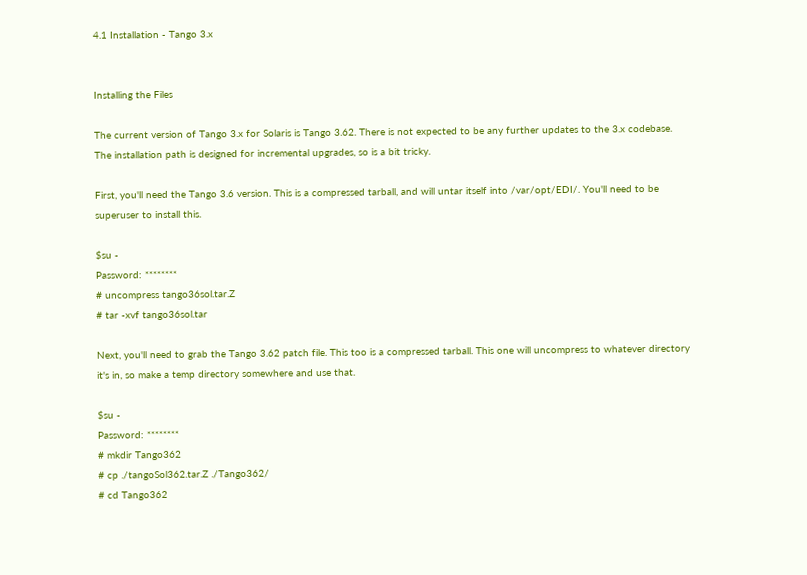4.1 Installation - Tango 3.x


Installing the Files

The current version of Tango 3.x for Solaris is Tango 3.62. There is not expected to be any further updates to the 3.x codebase. The installation path is designed for incremental upgrades, so is a bit tricky.

First, you'll need the Tango 3.6 version. This is a compressed tarball, and will untar itself into /var/opt/EDI/. You'll need to be superuser to install this.

$su -
Password: ********
# uncompress tango36sol.tar.Z
# tar -xvf tango36sol.tar

Next, you'll need to grab the Tango 3.62 patch file. This too is a compressed tarball. This one will uncompress to whatever directory it's in, so make a temp directory somewhere and use that.

$su -
Password: ********
# mkdir Tango362
# cp ./tangoSol362.tar.Z ./Tango362/
# cd Tango362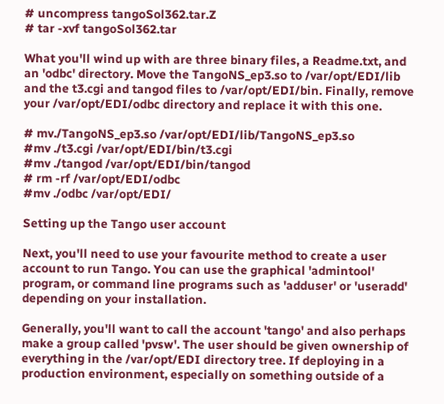# uncompress tangoSol362.tar.Z
# tar -xvf tangoSol362.tar

What you'll wind up with are three binary files, a Readme.txt, and an 'odbc' directory. Move the TangoNS_ep3.so to /var/opt/EDI/lib and the t3.cgi and tangod files to /var/opt/EDI/bin. Finally, remove your /var/opt/EDI/odbc directory and replace it with this one.

# mv./TangoNS_ep3.so /var/opt/EDI/lib/TangoNS_ep3.so
#mv ./t3.cgi /var/opt/EDI/bin/t3.cgi
#mv ./tangod /var/opt/EDI/bin/tangod
# rm -rf /var/opt/EDI/odbc
#mv ./odbc /var/opt/EDI/

Setting up the Tango user account

Next, you'll need to use your favourite method to create a user account to run Tango. You can use the graphical 'admintool' program, or command line programs such as 'adduser' or 'useradd' depending on your installation.

Generally, you'll want to call the account 'tango' and also perhaps make a group called 'pvsw'. The user should be given ownership of everything in the /var/opt/EDI directory tree. If deploying in a production environment, especially on something outside of a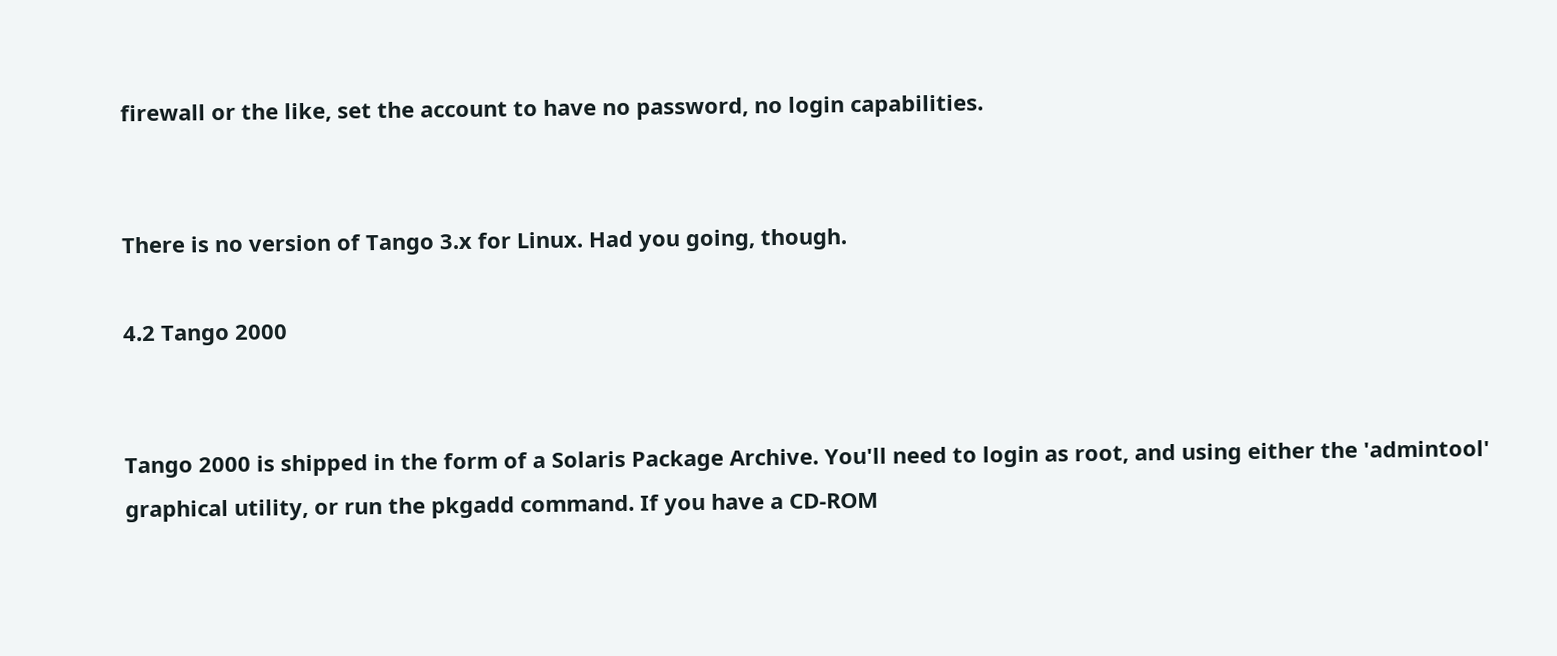firewall or the like, set the account to have no password, no login capabilities.


There is no version of Tango 3.x for Linux. Had you going, though.

4.2 Tango 2000


Tango 2000 is shipped in the form of a Solaris Package Archive. You'll need to login as root, and using either the 'admintool' graphical utility, or run the pkgadd command. If you have a CD-ROM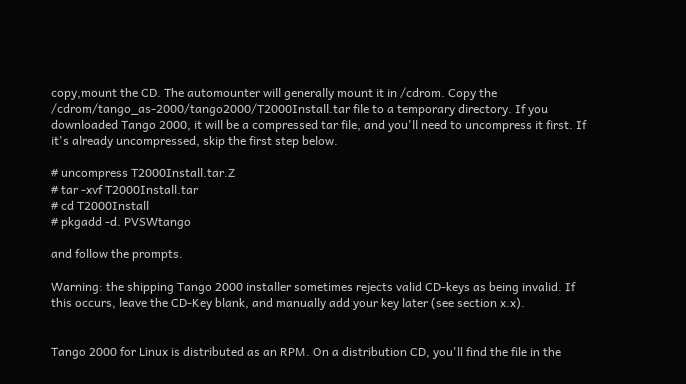copy,mount the CD. The automounter will generally mount it in /cdrom. Copy the /cdrom/tango_as-2000/tango2000/T2000Install.tar file to a temporary directory. If you downloaded Tango 2000, it will be a compressed tar file, and you'll need to uncompress it first. If it's already uncompressed, skip the first step below.

# uncompress T2000Install.tar.Z
# tar -xvf T2000Install.tar
# cd T2000Install
# pkgadd -d. PVSWtango

and follow the prompts.

Warning: the shipping Tango 2000 installer sometimes rejects valid CD-keys as being invalid. If this occurs, leave the CD-Key blank, and manually add your key later (see section x.x).


Tango 2000 for Linux is distributed as an RPM. On a distribution CD, you'll find the file in the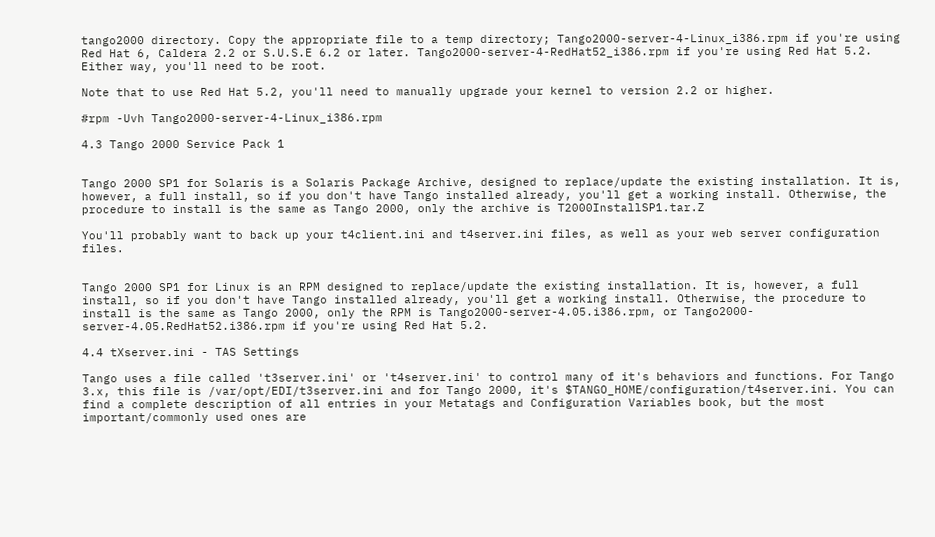tango2000 directory. Copy the appropriate file to a temp directory; Tango2000-server-4-Linux_i386.rpm if you're using Red Hat 6, Caldera 2.2 or S.U.S.E 6.2 or later. Tango2000-server-4-RedHat52_i386.rpm if you're using Red Hat 5.2. Either way, you'll need to be root.

Note that to use Red Hat 5.2, you'll need to manually upgrade your kernel to version 2.2 or higher.

#rpm -Uvh Tango2000-server-4-Linux_i386.rpm

4.3 Tango 2000 Service Pack 1


Tango 2000 SP1 for Solaris is a Solaris Package Archive, designed to replace/update the existing installation. It is, however, a full install, so if you don't have Tango installed already, you'll get a working install. Otherwise, the procedure to install is the same as Tango 2000, only the archive is T2000InstallSP1.tar.Z

You'll probably want to back up your t4client.ini and t4server.ini files, as well as your web server configuration files.


Tango 2000 SP1 for Linux is an RPM designed to replace/update the existing installation. It is, however, a full install, so if you don't have Tango installed already, you'll get a working install. Otherwise, the procedure to install is the same as Tango 2000, only the RPM is Tango2000-server-4.05.i386.rpm, or Tango2000-server-4.05.RedHat52.i386.rpm if you're using Red Hat 5.2.

4.4 tXserver.ini - TAS Settings

Tango uses a file called 't3server.ini' or 't4server.ini' to control many of it's behaviors and functions. For Tango 3.x, this file is /var/opt/EDI/t3server.ini and for Tango 2000, it's $TANGO_HOME/configuration/t4server.ini. You can find a complete description of all entries in your Metatags and Configuration Variables book, but the most important/commonly used ones are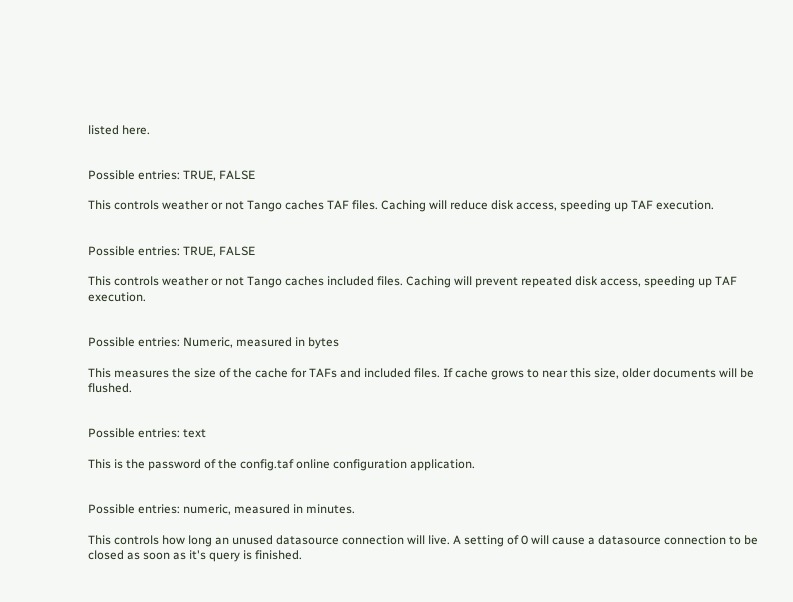listed here.


Possible entries: TRUE, FALSE

This controls weather or not Tango caches TAF files. Caching will reduce disk access, speeding up TAF execution.


Possible entries: TRUE, FALSE

This controls weather or not Tango caches included files. Caching will prevent repeated disk access, speeding up TAF execution.


Possible entries: Numeric, measured in bytes

This measures the size of the cache for TAFs and included files. If cache grows to near this size, older documents will be flushed.


Possible entries: text

This is the password of the config.taf online configuration application.


Possible entries: numeric, measured in minutes.

This controls how long an unused datasource connection will live. A setting of 0 will cause a datasource connection to be closed as soon as it's query is finished.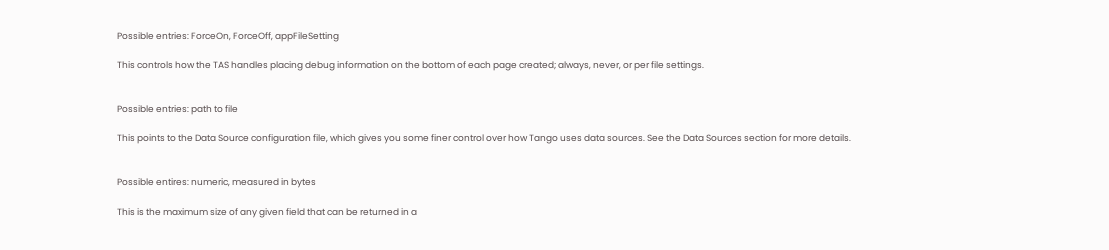Possible entries: ForceOn, ForceOff, appFileSetting

This controls how the TAS handles placing debug information on the bottom of each page created; always, never, or per file settings.


Possible entries: path to file

This points to the Data Source configuration file, which gives you some finer control over how Tango uses data sources. See the Data Sources section for more details.


Possible entires: numeric, measured in bytes

This is the maximum size of any given field that can be returned in a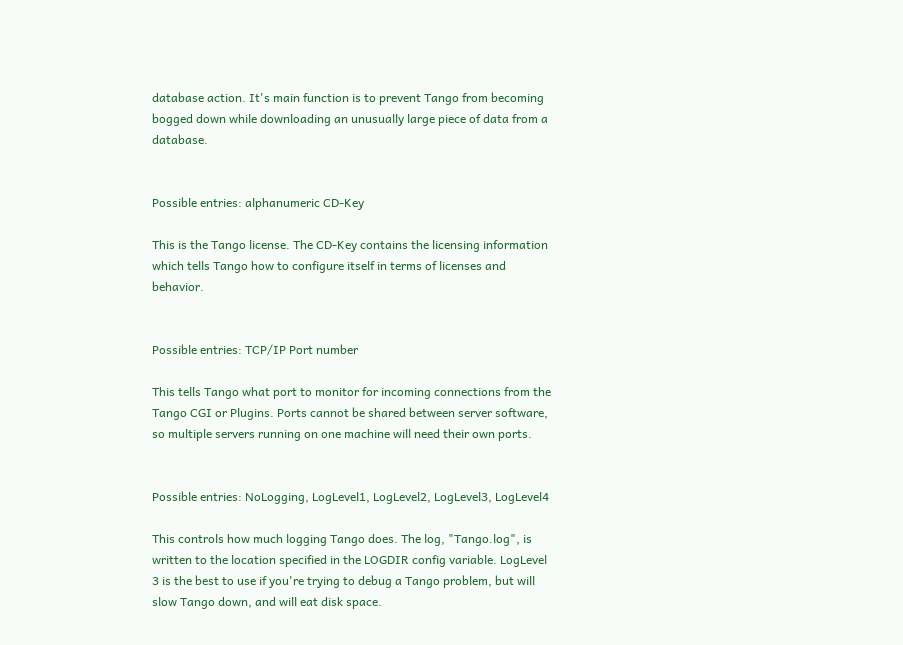database action. It's main function is to prevent Tango from becoming bogged down while downloading an unusually large piece of data from a database.


Possible entries: alphanumeric CD-Key

This is the Tango license. The CD-Key contains the licensing information which tells Tango how to configure itself in terms of licenses and behavior.


Possible entries: TCP/IP Port number

This tells Tango what port to monitor for incoming connections from the Tango CGI or Plugins. Ports cannot be shared between server software, so multiple servers running on one machine will need their own ports.


Possible entries: NoLogging, LogLevel1, LogLevel2, LogLevel3, LogLevel4

This controls how much logging Tango does. The log, "Tango.log", is written to the location specified in the LOGDIR config variable. LogLevel 3 is the best to use if you're trying to debug a Tango problem, but will slow Tango down, and will eat disk space.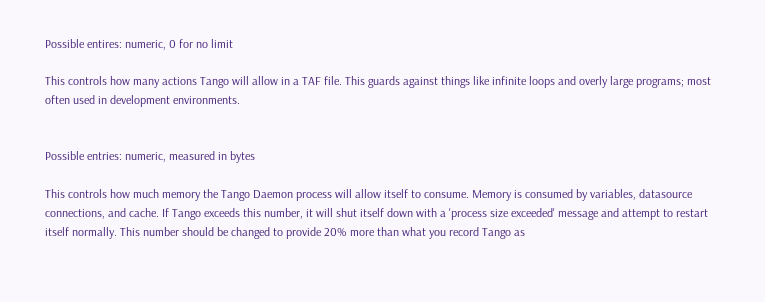Possible entires: numeric, 0 for no limit

This controls how many actions Tango will allow in a TAF file. This guards against things like infinite loops and overly large programs; most often used in development environments.


Possible entries: numeric, measured in bytes

This controls how much memory the Tango Daemon process will allow itself to consume. Memory is consumed by variables, datasource connections, and cache. If Tango exceeds this number, it will shut itself down with a 'process size exceeded' message and attempt to restart itself normally. This number should be changed to provide 20% more than what you record Tango as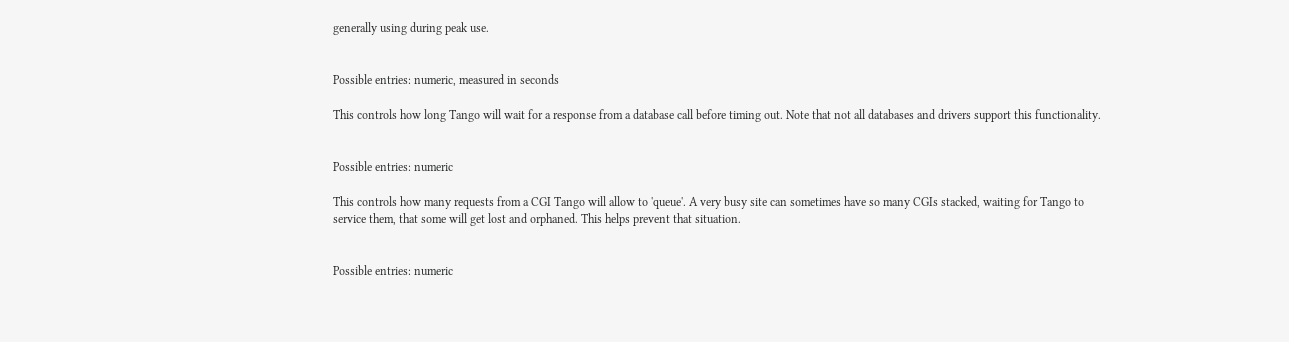generally using during peak use.


Possible entries: numeric, measured in seconds

This controls how long Tango will wait for a response from a database call before timing out. Note that not all databases and drivers support this functionality.


Possible entries: numeric

This controls how many requests from a CGI Tango will allow to 'queue'. A very busy site can sometimes have so many CGIs stacked, waiting for Tango to service them, that some will get lost and orphaned. This helps prevent that situation.


Possible entries: numeric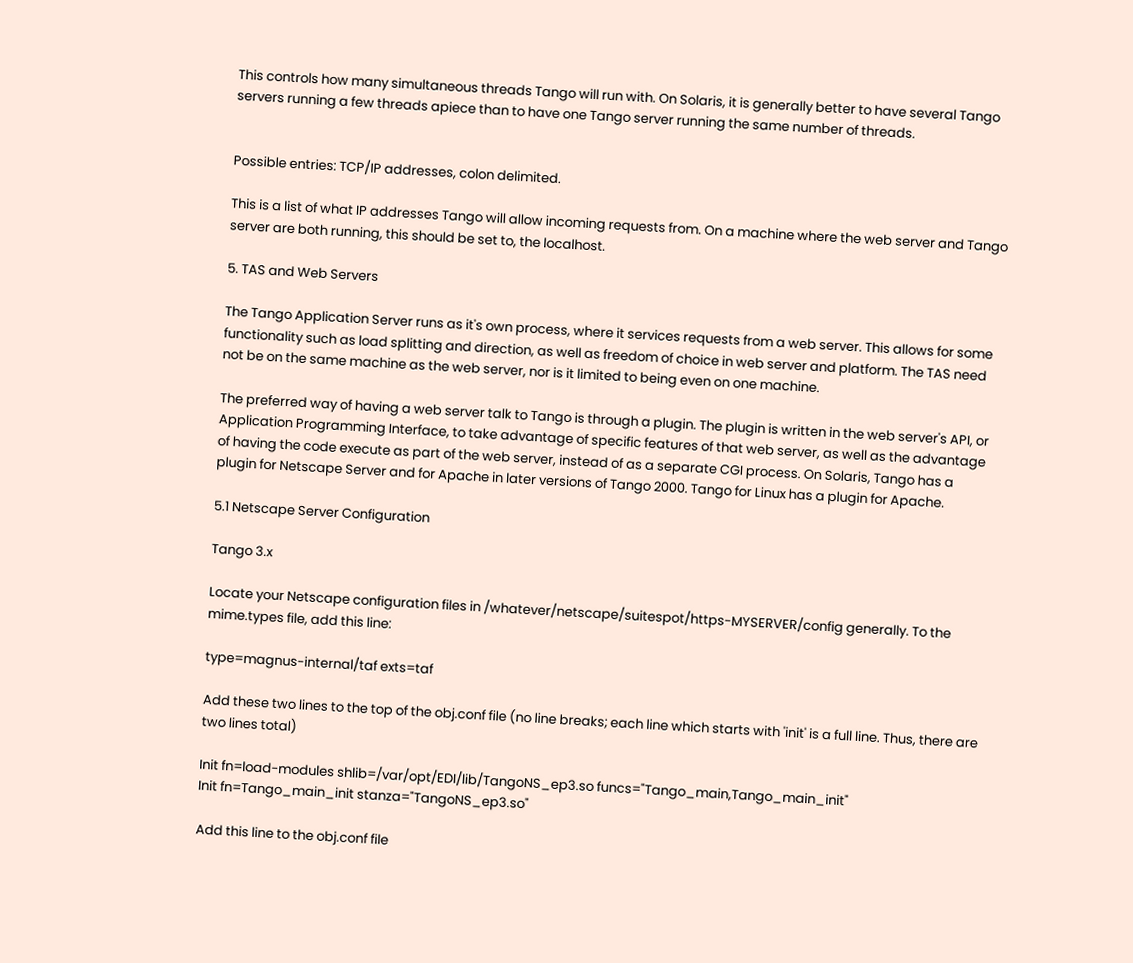This controls how many simultaneous threads Tango will run with. On Solaris, it is generally better to have several Tango servers running a few threads apiece than to have one Tango server running the same number of threads.


Possible entries: TCP/IP addresses, colon delimited.

This is a list of what IP addresses Tango will allow incoming requests from. On a machine where the web server and Tango server are both running, this should be set to, the localhost.

5. TAS and Web Servers

The Tango Application Server runs as it's own process, where it services requests from a web server. This allows for some functionality such as load splitting and direction, as well as freedom of choice in web server and platform. The TAS need not be on the same machine as the web server, nor is it limited to being even on one machine.

The preferred way of having a web server talk to Tango is through a plugin. The plugin is written in the web server's API, or Application Programming Interface, to take advantage of specific features of that web server, as well as the advantage of having the code execute as part of the web server, instead of as a separate CGI process. On Solaris, Tango has a plugin for Netscape Server and for Apache in later versions of Tango 2000. Tango for Linux has a plugin for Apache.

5.1 Netscape Server Configuration

Tango 3.x

Locate your Netscape configuration files in /whatever/netscape/suitespot/https-MYSERVER/config generally. To the mime.types file, add this line:

type=magnus-internal/taf exts=taf

Add these two lines to the top of the obj.conf file (no line breaks; each line which starts with 'init' is a full line. Thus, there are two lines total)

Init fn=load-modules shlib=/var/opt/EDI/lib/TangoNS_ep3.so funcs="Tango_main,Tango_main_init"
Init fn=Tango_main_init stanza="TangoNS_ep3.so"

Add this line to the obj.conf file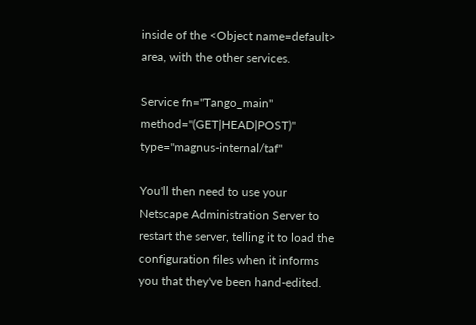inside of the <Object name=default> area, with the other services.

Service fn="Tango_main" method="(GET|HEAD|POST)" type="magnus-internal/taf"

You'll then need to use your Netscape Administration Server to restart the server, telling it to load the configuration files when it informs you that they've been hand-edited.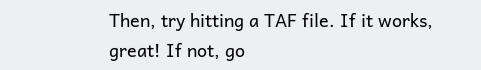Then, try hitting a TAF file. If it works, great! If not, go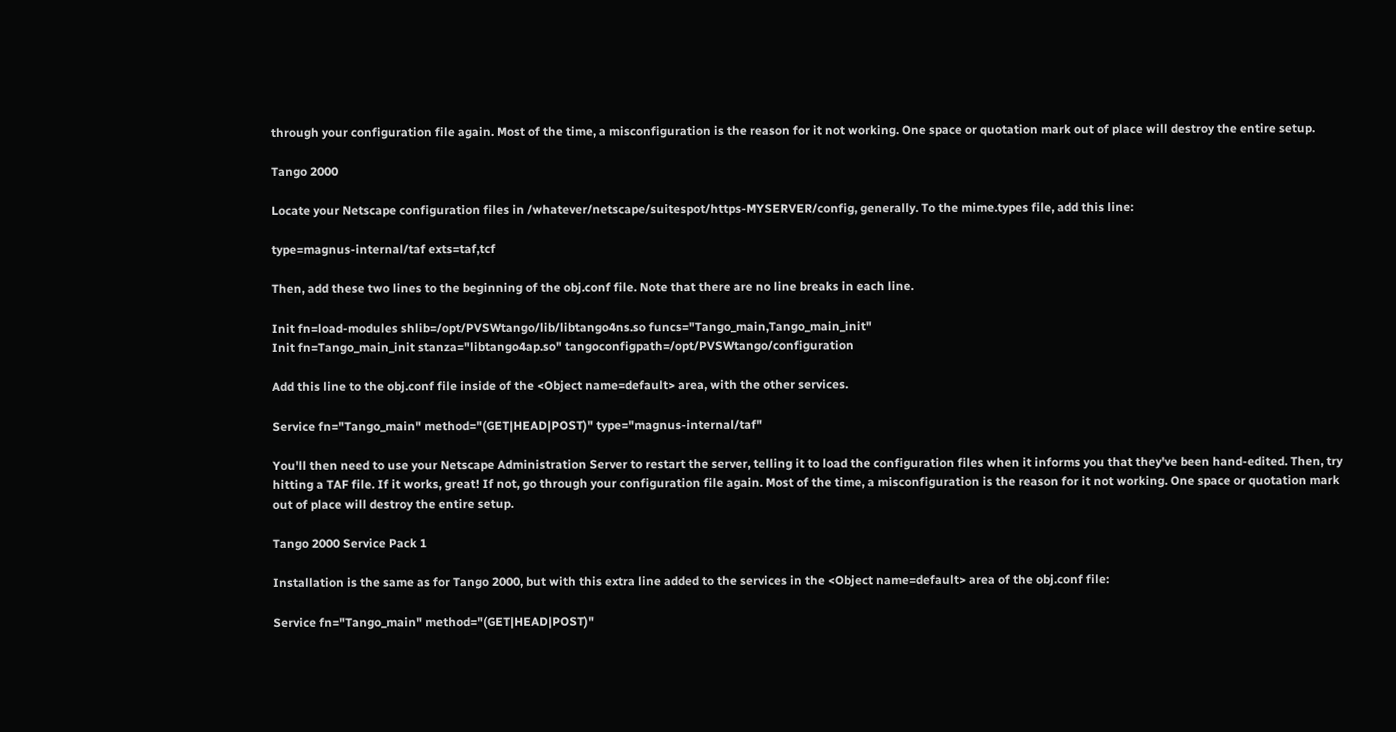through your configuration file again. Most of the time, a misconfiguration is the reason for it not working. One space or quotation mark out of place will destroy the entire setup.

Tango 2000

Locate your Netscape configuration files in /whatever/netscape/suitespot/https-MYSERVER/config, generally. To the mime.types file, add this line:

type=magnus-internal/taf exts=taf,tcf

Then, add these two lines to the beginning of the obj.conf file. Note that there are no line breaks in each line.

Init fn=load-modules shlib=/opt/PVSWtango/lib/libtango4ns.so funcs="Tango_main,Tango_main_init"
Init fn=Tango_main_init stanza="libtango4ap.so" tangoconfigpath=/opt/PVSWtango/configuration

Add this line to the obj.conf file inside of the <Object name=default> area, with the other services.

Service fn="Tango_main" method="(GET|HEAD|POST)" type="magnus-internal/taf"

You'll then need to use your Netscape Administration Server to restart the server, telling it to load the configuration files when it informs you that they've been hand-edited. Then, try hitting a TAF file. If it works, great! If not, go through your configuration file again. Most of the time, a misconfiguration is the reason for it not working. One space or quotation mark out of place will destroy the entire setup.

Tango 2000 Service Pack 1

Installation is the same as for Tango 2000, but with this extra line added to the services in the <Object name=default> area of the obj.conf file:

Service fn="Tango_main" method="(GET|HEAD|POST)"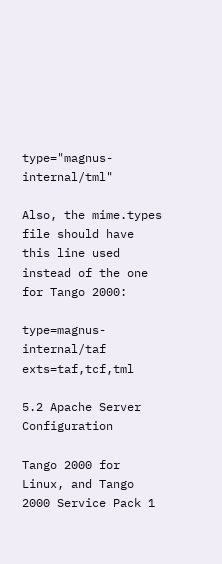type="magnus-internal/tml"

Also, the mime.types file should have this line used instead of the one for Tango 2000:

type=magnus-internal/taf exts=taf,tcf,tml

5.2 Apache Server Configuration

Tango 2000 for Linux, and Tango 2000 Service Pack 1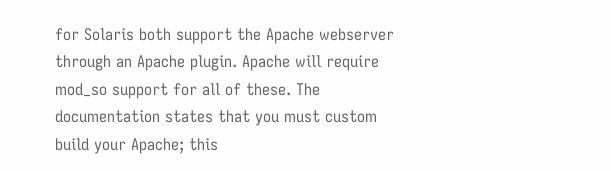for Solaris both support the Apache webserver through an Apache plugin. Apache will require mod_so support for all of these. The documentation states that you must custom build your Apache; this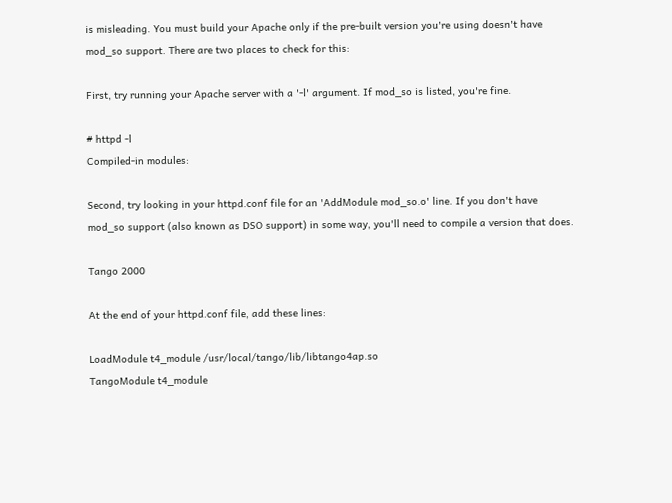is misleading. You must build your Apache only if the pre-built version you're using doesn't have mod_so support. There are two places to check for this:

First, try running your Apache server with a '-l' argument. If mod_so is listed, you're fine.

# httpd -l
Compiled-in modules:

Second, try looking in your httpd.conf file for an 'AddModule mod_so.o' line. If you don't have mod_so support (also known as DSO support) in some way, you'll need to compile a version that does.

Tango 2000

At the end of your httpd.conf file, add these lines:

LoadModule t4_module /usr/local/tango/lib/libtango4ap.so
TangoModule t4_module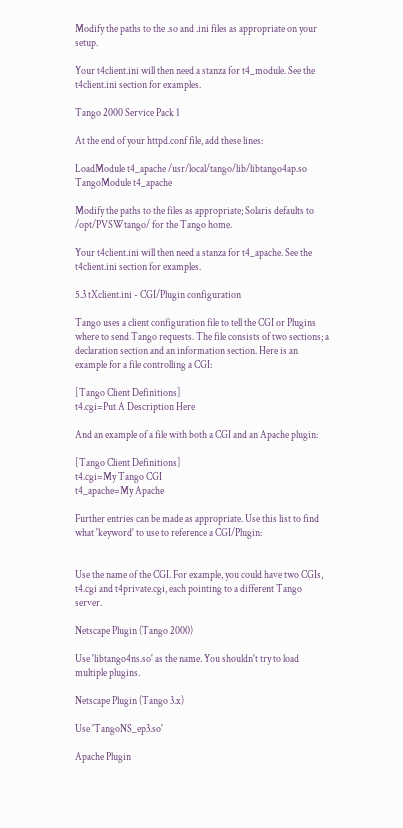Modify the paths to the .so and .ini files as appropriate on your setup.

Your t4client.ini will then need a stanza for t4_module. See the t4client.ini section for examples.

Tango 2000 Service Pack 1

At the end of your httpd.conf file, add these lines:

LoadModule t4_apache /usr/local/tango/lib/libtango4ap.so
TangoModule t4_apache

Modify the paths to the files as appropriate; Solaris defaults to /opt/PVSWtango/ for the Tango home.

Your t4client.ini will then need a stanza for t4_apache. See the t4client.ini section for examples.

5.3 tXclient.ini - CGI/Plugin configuration

Tango uses a client configuration file to tell the CGI or Plugins where to send Tango requests. The file consists of two sections; a declaration section and an information section. Here is an example for a file controlling a CGI:

[Tango Client Definitions]
t4.cgi=Put A Description Here

And an example of a file with both a CGI and an Apache plugin:

[Tango Client Definitions]
t4.cgi=My Tango CGI
t4_apache=My Apache

Further entries can be made as appropriate. Use this list to find what 'keyword' to use to reference a CGI/Plugin:


Use the name of the CGI. For example, you could have two CGIs, t4.cgi and t4private.cgi, each pointing to a different Tango server.

Netscape Plugin (Tango 2000)

Use 'libtango4ns.so' as the name. You shouldn't try to load multiple plugins.

Netscape Plugin (Tango 3.x)

Use 'TangoNS_ep3.so'

Apache Plugin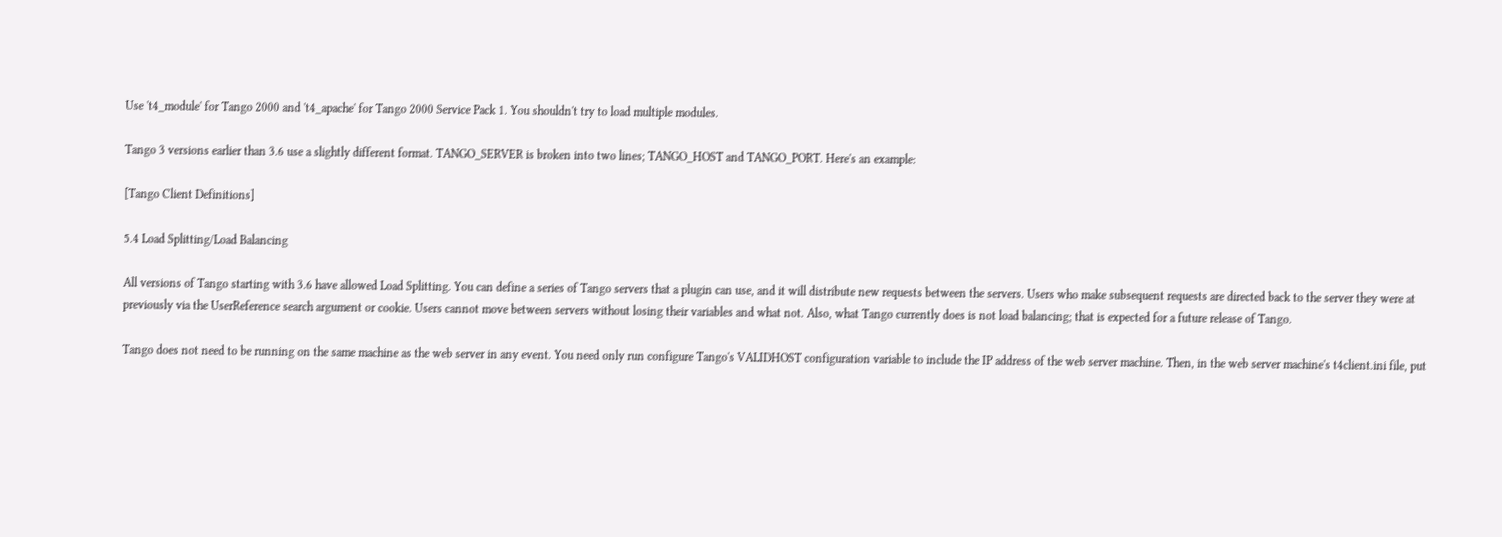Use 't4_module' for Tango 2000 and 't4_apache' for Tango 2000 Service Pack 1. You shouldn't try to load multiple modules.

Tango 3 versions earlier than 3.6 use a slightly different format. TANGO_SERVER is broken into two lines; TANGO_HOST and TANGO_PORT. Here's an example:

[Tango Client Definitions]

5.4 Load Splitting/Load Balancing

All versions of Tango starting with 3.6 have allowed Load Splitting. You can define a series of Tango servers that a plugin can use, and it will distribute new requests between the servers. Users who make subsequent requests are directed back to the server they were at previously via the UserReference search argument or cookie. Users cannot move between servers without losing their variables and what not. Also, what Tango currently does is not load balancing; that is expected for a future release of Tango.

Tango does not need to be running on the same machine as the web server in any event. You need only run configure Tango's VALIDHOST configuration variable to include the IP address of the web server machine. Then, in the web server machine's t4client.ini file, put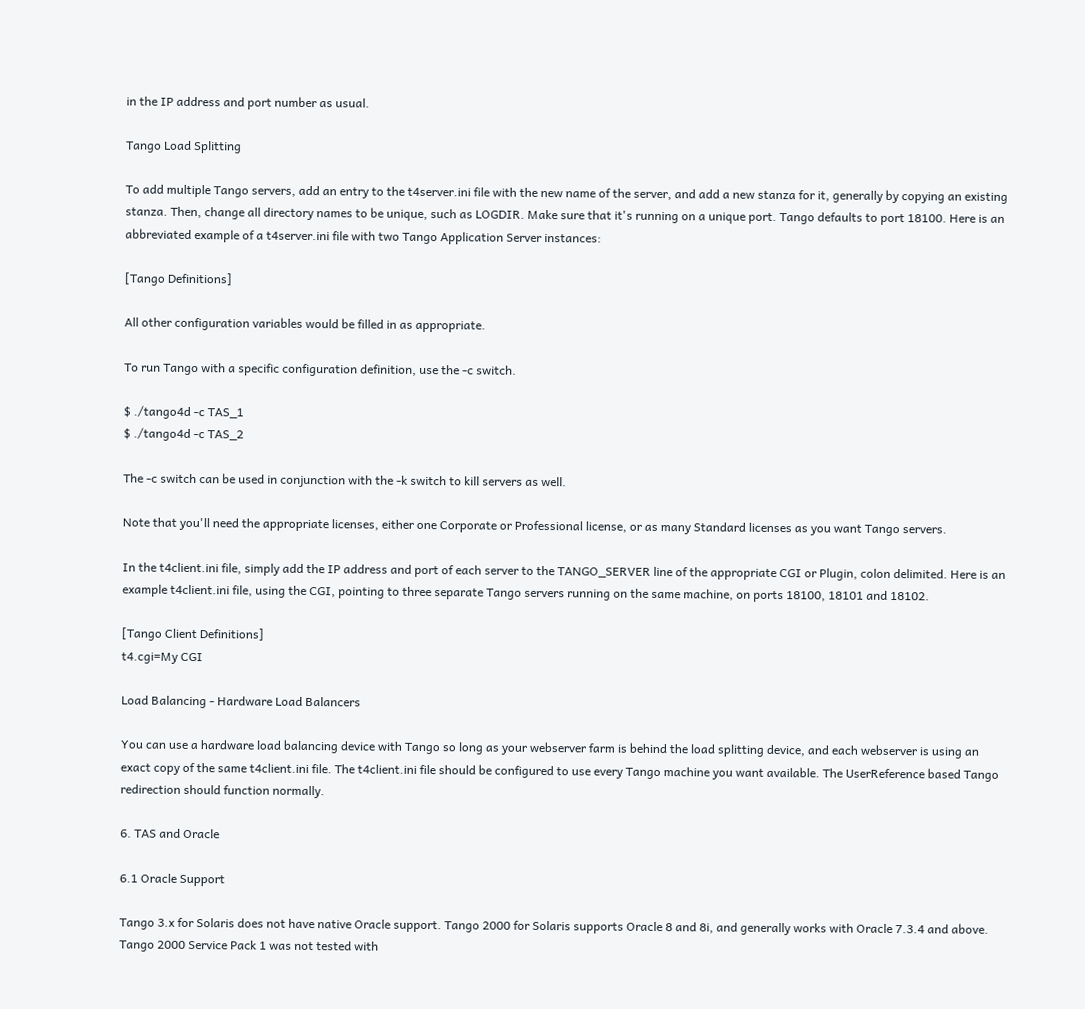in the IP address and port number as usual.

Tango Load Splitting

To add multiple Tango servers, add an entry to the t4server.ini file with the new name of the server, and add a new stanza for it, generally by copying an existing stanza. Then, change all directory names to be unique, such as LOGDIR. Make sure that it's running on a unique port. Tango defaults to port 18100. Here is an abbreviated example of a t4server.ini file with two Tango Application Server instances:

[Tango Definitions]

All other configuration variables would be filled in as appropriate.

To run Tango with a specific configuration definition, use the -c switch.

$ ./tango4d -c TAS_1
$ ./tango4d -c TAS_2

The -c switch can be used in conjunction with the -k switch to kill servers as well.

Note that you'll need the appropriate licenses, either one Corporate or Professional license, or as many Standard licenses as you want Tango servers.

In the t4client.ini file, simply add the IP address and port of each server to the TANGO_SERVER line of the appropriate CGI or Plugin, colon delimited. Here is an example t4client.ini file, using the CGI, pointing to three separate Tango servers running on the same machine, on ports 18100, 18101 and 18102.

[Tango Client Definitions]
t4.cgi=My CGI

Load Balancing - Hardware Load Balancers

You can use a hardware load balancing device with Tango so long as your webserver farm is behind the load splitting device, and each webserver is using an exact copy of the same t4client.ini file. The t4client.ini file should be configured to use every Tango machine you want available. The UserReference based Tango redirection should function normally.

6. TAS and Oracle

6.1 Oracle Support

Tango 3.x for Solaris does not have native Oracle support. Tango 2000 for Solaris supports Oracle 8 and 8i, and generally works with Oracle 7.3.4 and above. Tango 2000 Service Pack 1 was not tested with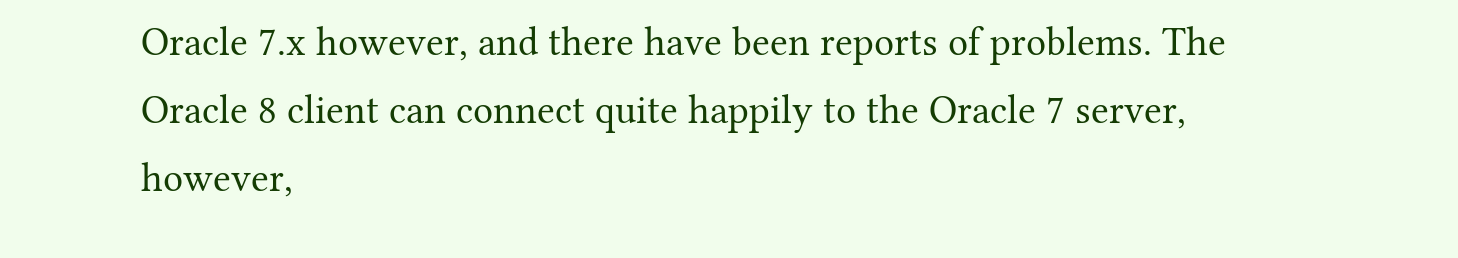Oracle 7.x however, and there have been reports of problems. The Oracle 8 client can connect quite happily to the Oracle 7 server, however,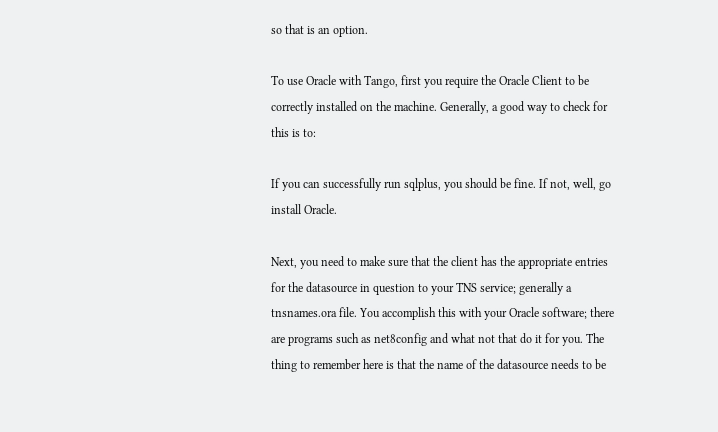so that is an option.

To use Oracle with Tango, first you require the Oracle Client to be correctly installed on the machine. Generally, a good way to check for this is to:

If you can successfully run sqlplus, you should be fine. If not, well, go install Oracle.

Next, you need to make sure that the client has the appropriate entries for the datasource in question to your TNS service; generally a tnsnames.ora file. You accomplish this with your Oracle software; there are programs such as net8config and what not that do it for you. The thing to remember here is that the name of the datasource needs to be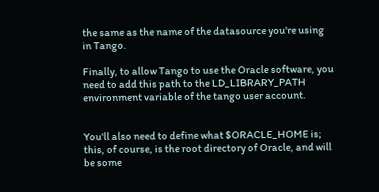the same as the name of the datasource you're using in Tango.

Finally, to allow Tango to use the Oracle software, you need to add this path to the LD_LIBRARY_PATH environment variable of the tango user account.


You'll also need to define what $ORACLE_HOME is; this, of course, is the root directory of Oracle, and will be some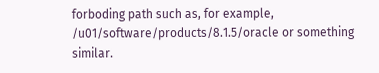forboding path such as, for example, /u01/software/products/8.1.5/oracle or something similar.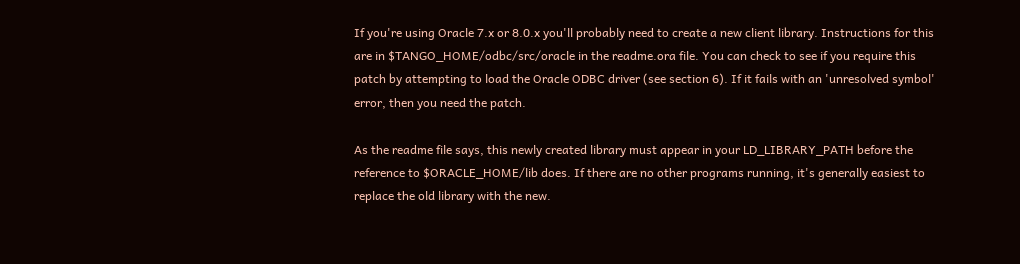If you're using Oracle 7.x or 8.0.x you'll probably need to create a new client library. Instructions for this are in $TANGO_HOME/odbc/src/oracle in the readme.ora file. You can check to see if you require this patch by attempting to load the Oracle ODBC driver (see section 6). If it fails with an 'unresolved symbol' error, then you need the patch.

As the readme file says, this newly created library must appear in your LD_LIBRARY_PATH before the reference to $ORACLE_HOME/lib does. If there are no other programs running, it's generally easiest to replace the old library with the new.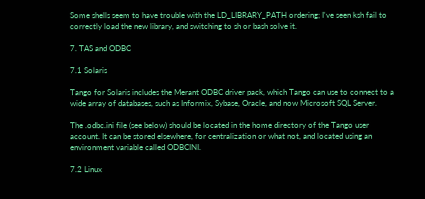Some shells seem to have trouble with the LD_LIBRARY_PATH ordering; I've seen ksh fail to correctly load the new library, and switching to sh or bash solve it.

7. TAS and ODBC

7.1 Solaris

Tango for Solaris includes the Merant ODBC driver pack, which Tango can use to connect to a wide array of databases, such as Informix, Sybase, Oracle, and now Microsoft SQL Server.

The .odbc.ini file (see below) should be located in the home directory of the Tango user account. It can be stored elsewhere, for centralization or what not, and located using an environment variable called ODBCINI.

7.2 Linux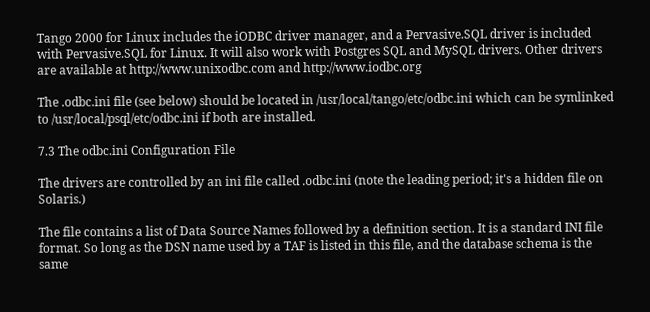Tango 2000 for Linux includes the iODBC driver manager, and a Pervasive.SQL driver is included with Pervasive.SQL for Linux. It will also work with Postgres SQL and MySQL drivers. Other drivers are available at http://www.unixodbc.com and http://www.iodbc.org

The .odbc.ini file (see below) should be located in /usr/local/tango/etc/odbc.ini which can be symlinked to /usr/local/psql/etc/odbc.ini if both are installed.

7.3 The odbc.ini Configuration File

The drivers are controlled by an ini file called .odbc.ini (note the leading period; it's a hidden file on Solaris.)

The file contains a list of Data Source Names followed by a definition section. It is a standard INI file format. So long as the DSN name used by a TAF is listed in this file, and the database schema is the same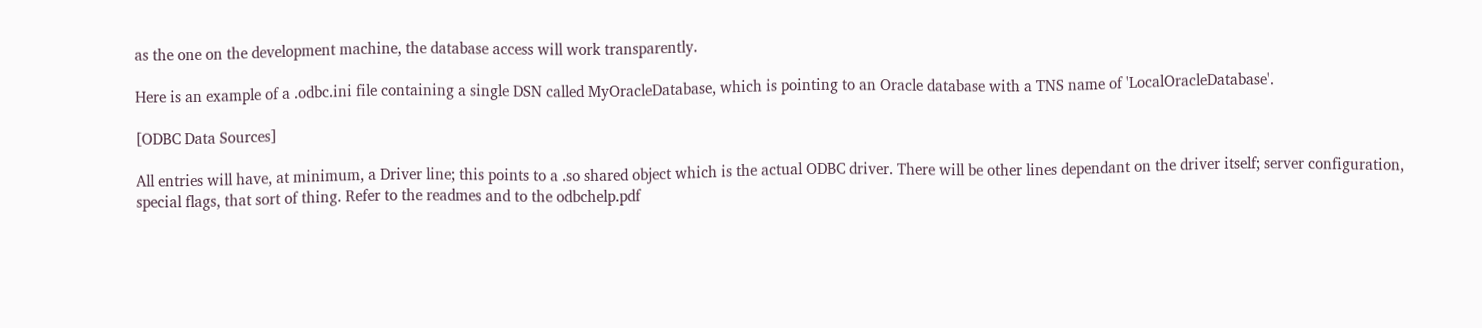as the one on the development machine, the database access will work transparently.

Here is an example of a .odbc.ini file containing a single DSN called MyOracleDatabase, which is pointing to an Oracle database with a TNS name of 'LocalOracleDatabase'.

[ODBC Data Sources]

All entries will have, at minimum, a Driver line; this points to a .so shared object which is the actual ODBC driver. There will be other lines dependant on the driver itself; server configuration, special flags, that sort of thing. Refer to the readmes and to the odbchelp.pdf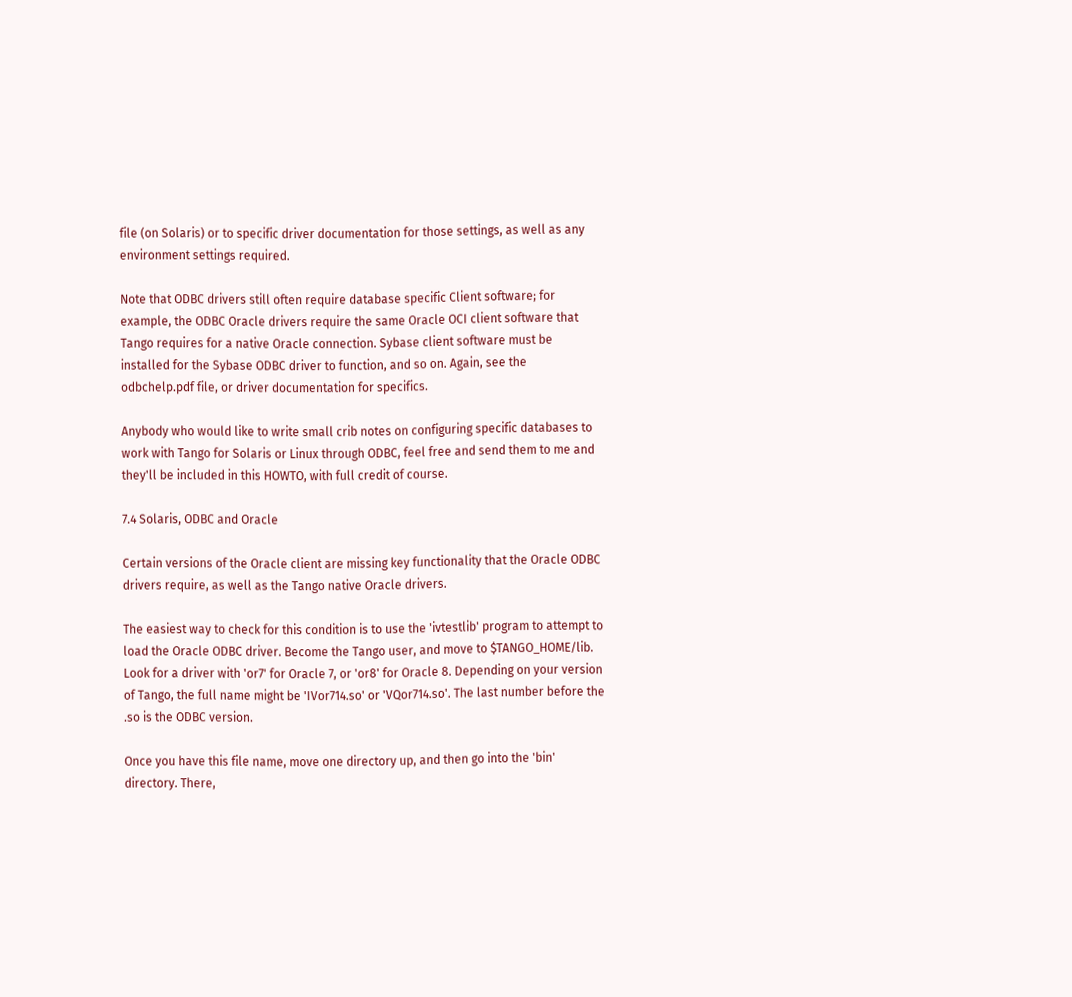file (on Solaris) or to specific driver documentation for those settings, as well as any environment settings required.

Note that ODBC drivers still often require database specific Client software; for example, the ODBC Oracle drivers require the same Oracle OCI client software that Tango requires for a native Oracle connection. Sybase client software must be installed for the Sybase ODBC driver to function, and so on. Again, see the odbchelp.pdf file, or driver documentation for specifics.

Anybody who would like to write small crib notes on configuring specific databases to work with Tango for Solaris or Linux through ODBC, feel free and send them to me and they'll be included in this HOWTO, with full credit of course.

7.4 Solaris, ODBC and Oracle

Certain versions of the Oracle client are missing key functionality that the Oracle ODBC drivers require, as well as the Tango native Oracle drivers.

The easiest way to check for this condition is to use the 'ivtestlib' program to attempt to load the Oracle ODBC driver. Become the Tango user, and move to $TANGO_HOME/lib. Look for a driver with 'or7' for Oracle 7, or 'or8' for Oracle 8. Depending on your version of Tango, the full name might be 'IVor714.so' or 'VQor714.so'. The last number before the .so is the ODBC version.

Once you have this file name, move one directory up, and then go into the 'bin' directory. There,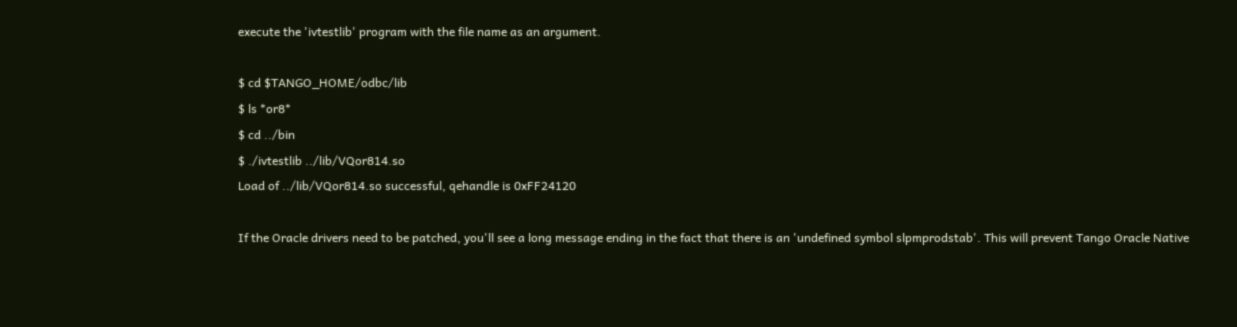execute the 'ivtestlib' program with the file name as an argument.

$ cd $TANGO_HOME/odbc/lib
$ ls *or8*
$ cd ../bin
$ ./ivtestlib ../lib/VQor814.so
Load of ../lib/VQor814.so successful, qehandle is 0xFF24120

If the Oracle drivers need to be patched, you'll see a long message ending in the fact that there is an 'undefined symbol slpmprodstab'. This will prevent Tango Oracle Native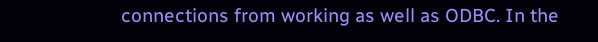connections from working as well as ODBC. In the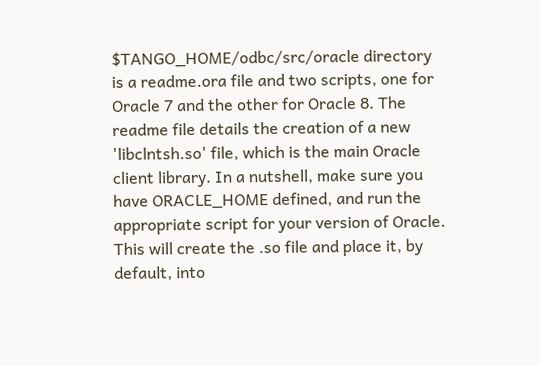$TANGO_HOME/odbc/src/oracle directory is a readme.ora file and two scripts, one for Oracle 7 and the other for Oracle 8. The readme file details the creation of a new 'libclntsh.so' file, which is the main Oracle client library. In a nutshell, make sure you have ORACLE_HOME defined, and run the appropriate script for your version of Oracle. This will create the .so file and place it, by default, into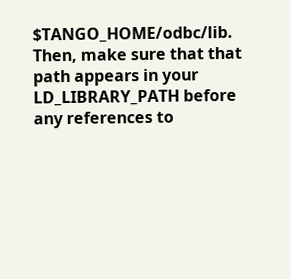$TANGO_HOME/odbc/lib. Then, make sure that that path appears in your LD_LIBRARY_PATH before any references to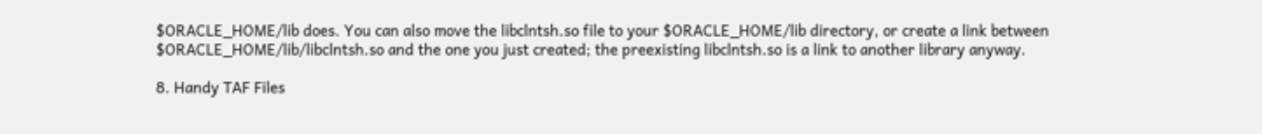$ORACLE_HOME/lib does. You can also move the libclntsh.so file to your $ORACLE_HOME/lib directory, or create a link between $ORACLE_HOME/lib/libclntsh.so and the one you just created; the preexisting libclntsh.so is a link to another library anyway.

8. Handy TAF Files